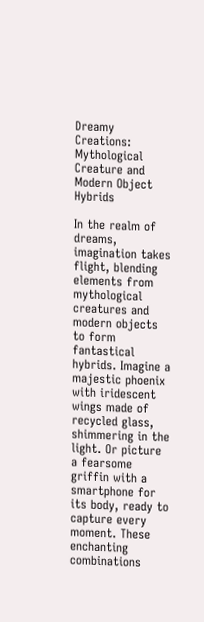Dreamy Creations: Mythological Creature and Modern Object Hybrids

In the realm of dreams, imagination takes flight, blending elements from mythological creatures and modern objects to form fantastical hybrids. Imagine a majestic phoenix with iridescent wings made of recycled glass, shimmering in the light. Or picture a fearsome griffin with a smartphone for its body, ready to capture every moment. These enchanting combinations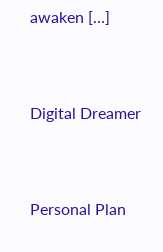awaken […]


Digital Dreamer


Personal Plan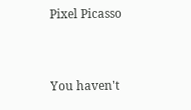Pixel Picasso


You haven't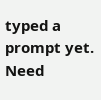typed a prompt yet. Need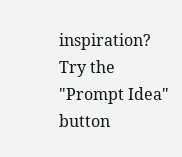inspiration? Try the "Prompt Idea" button